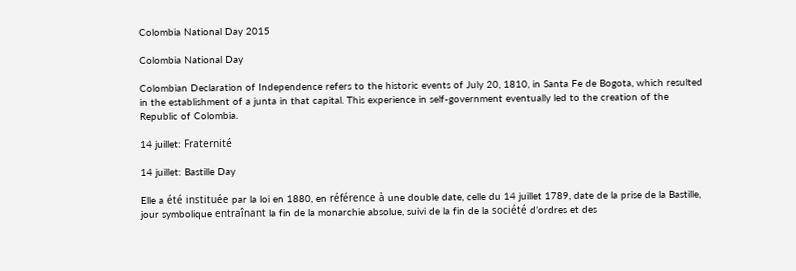Colombia National Day 2015

Colombia National Day

Colombian Declaration of Independence refers to the historic events of July 20, 1810, in Santa Fe de Bogota, which resulted in the establishment of a junta in that capital. This experience in self-government eventually led to the creation of the Republic of Colombia.

14 juillet: Fraternité

14 juillet: Bastille Day

Elle a été instituée par la loi en 1880, en référence à une double date, celle du 14 juillet 1789, date de la prise de la Bastille, jour symbolique entraînant la fin de la monarchie absolue, suivi de la fin de la société d’ordres et des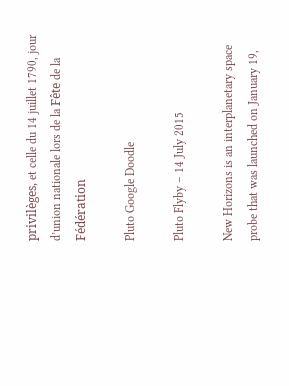privilèges, et celle du 14 juillet 1790, jour d’union nationale lors de la Fête de la Fédération

Pluto Google Doodle

Pluto Flyby – 14 July 2015

New Horizons is an interplanetary space probe that was launched on January 19,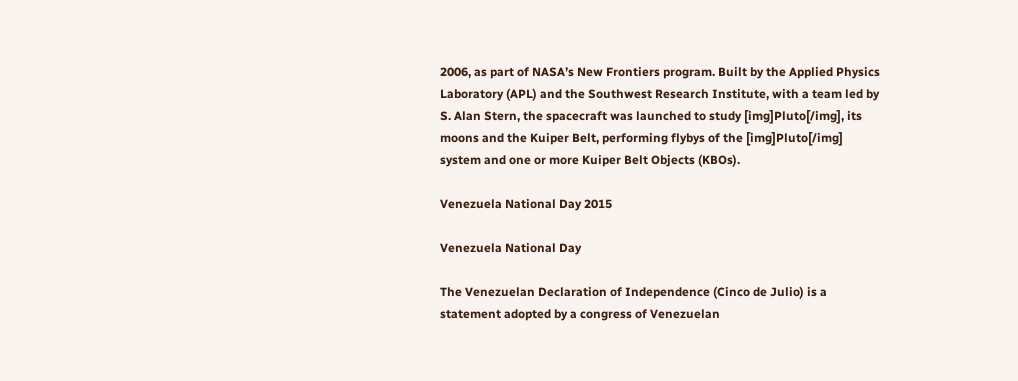2006, as part of NASA’s New Frontiers program. Built by the Applied Physics Laboratory (APL) and the Southwest Research Institute, with a team led by S. Alan Stern, the spacecraft was launched to study [img]Pluto[/img], its moons and the Kuiper Belt, performing flybys of the [img]Pluto[/img] system and one or more Kuiper Belt Objects (KBOs).

Venezuela National Day 2015

Venezuela National Day

The Venezuelan Declaration of Independence (Cinco de Julio) is a statement adopted by a congress of Venezuelan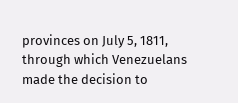provinces on July 5, 1811, through which Venezuelans made the decision to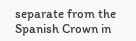separate from the Spanish Crown in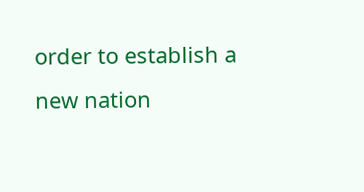order to establish a new nation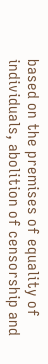based on the premises of equality of individuals, abolition of censorship and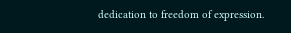dedication to freedom of expression.